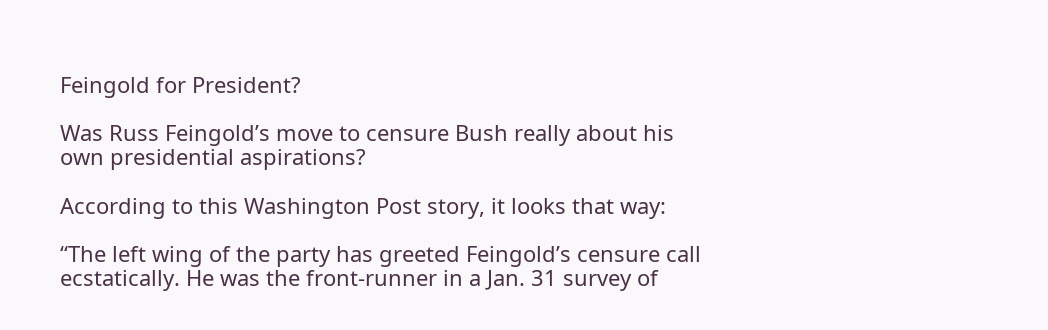Feingold for President?

Was Russ Feingold’s move to censure Bush really about his own presidential aspirations?

According to this Washington Post story, it looks that way:

“The left wing of the party has greeted Feingold’s censure call ecstatically. He was the front-runner in a Jan. 31 survey of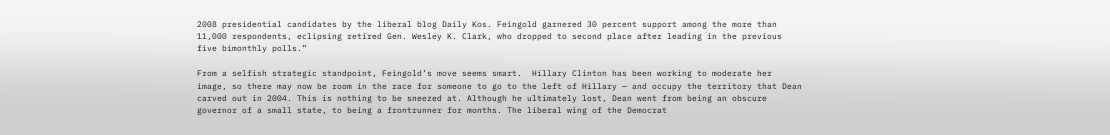2008 presidential candidates by the liberal blog Daily Kos. Feingold garnered 30 percent support among the more than 11,000 respondents, eclipsing retired Gen. Wesley K. Clark, who dropped to second place after leading in the previous five bimonthly polls.”

From a selfish strategic standpoint, Feingold’s move seems smart.  Hillary Clinton has been working to moderate her image, so there may now be room in the race for someone to go to the left of Hillary — and occupy the territory that Dean carved out in 2004. This is nothing to be sneezed at. Although he ultimately lost, Dean went from being an obscure governor of a small state, to being a frontrunner for months. The liberal wing of the Democrat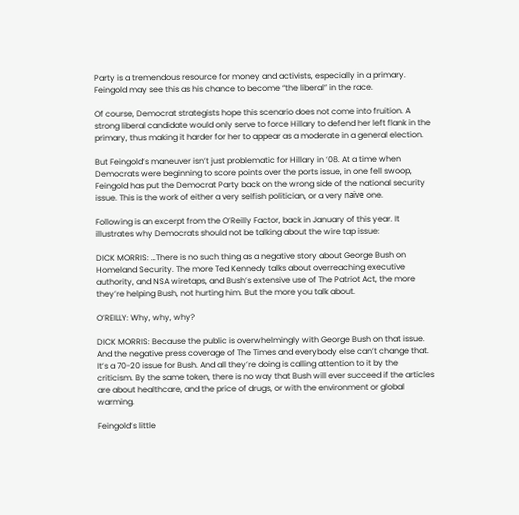Party is a tremendous resource for money and activists, especially in a primary. Feingold may see this as his chance to become “the liberal” in the race.

Of course, Democrat strategists hope this scenario does not come into fruition. A strong liberal candidate would only serve to force Hillary to defend her left flank in the primary, thus making it harder for her to appear as a moderate in a general election.

But Feingold’s maneuver isn’t just problematic for Hillary in ’08. At a time when Democrats were beginning to score points over the ports issue, in one fell swoop, Feingold has put the Democrat Party back on the wrong side of the national security issue. This is the work of either a very selfish politician, or a very naïve one.

Following is an excerpt from the O’Reilly Factor, back in January of this year. It illustrates why Democrats should not be talking about the wire tap issue:

DICK MORRIS: …There is no such thing as a negative story about George Bush on Homeland Security. The more Ted Kennedy talks about overreaching executive authority, and NSA wiretaps, and Bush’s extensive use of The Patriot Act, the more they’re helping Bush, not hurting him. But the more you talk about.

O’REILLY: Why, why, why?

DICK MORRIS: Because the public is overwhelmingly with George Bush on that issue. And the negative press coverage of The Times and everybody else can’t change that. It’s a 70-20 issue for Bush. And all they’re doing is calling attention to it by the criticism. By the same token, there is no way that Bush will ever succeed if the articles are about healthcare, and the price of drugs, or with the environment or global warming.

Feingold’s little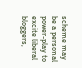scheme may be a personal power-play to excite liberal bloggers,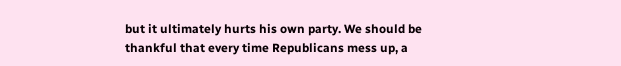but it ultimately hurts his own party. We should be thankful that every time Republicans mess up, a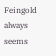Feingold always seems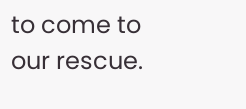to come to our rescue.